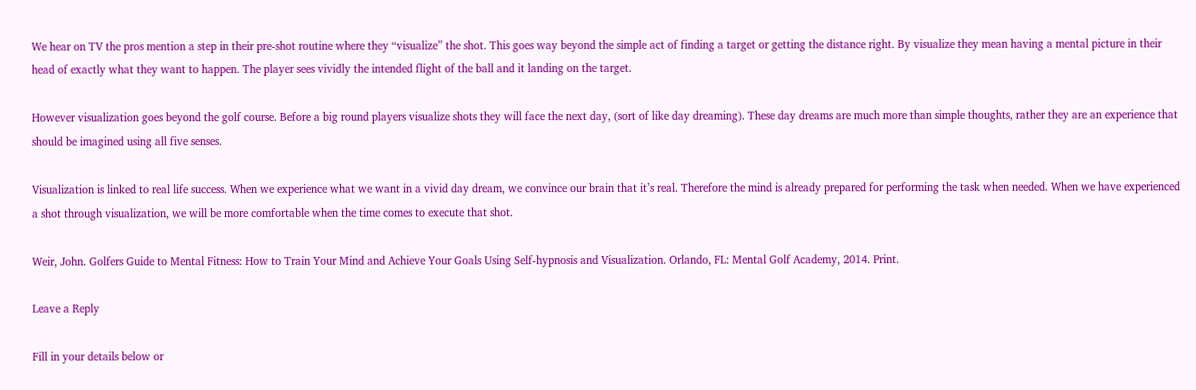We hear on TV the pros mention a step in their pre-shot routine where they “visualize” the shot. This goes way beyond the simple act of finding a target or getting the distance right. By visualize they mean having a mental picture in their head of exactly what they want to happen. The player sees vividly the intended flight of the ball and it landing on the target.

However visualization goes beyond the golf course. Before a big round players visualize shots they will face the next day, (sort of like day dreaming). These day dreams are much more than simple thoughts, rather they are an experience that should be imagined using all five senses.

Visualization is linked to real life success. When we experience what we want in a vivid day dream, we convince our brain that it’s real. Therefore the mind is already prepared for performing the task when needed. When we have experienced a shot through visualization, we will be more comfortable when the time comes to execute that shot.

Weir, John. Golfers Guide to Mental Fitness: How to Train Your Mind and Achieve Your Goals Using Self-hypnosis and Visualization. Orlando, FL: Mental Golf Academy, 2014. Print.

Leave a Reply

Fill in your details below or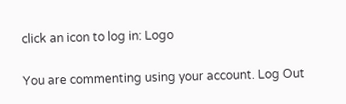click an icon to log in: Logo

You are commenting using your account. Log Out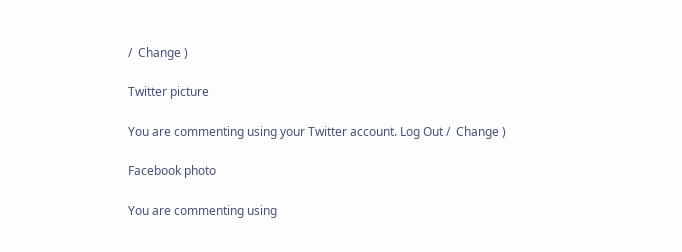/  Change )

Twitter picture

You are commenting using your Twitter account. Log Out /  Change )

Facebook photo

You are commenting using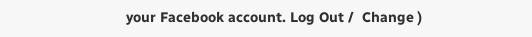your Facebook account. Log Out /  Change )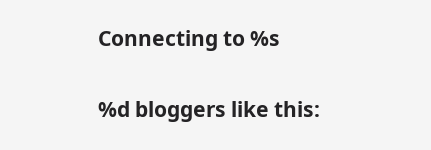Connecting to %s

%d bloggers like this: